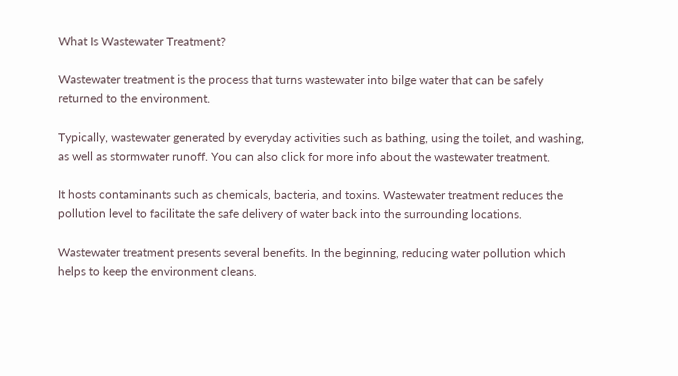What Is Wastewater Treatment?

Wastewater treatment is the process that turns wastewater into bilge water that can be safely returned to the environment.

Typically, wastewater generated by everyday activities such as bathing, using the toilet, and washing, as well as stormwater runoff. You can also click for more info about the wastewater treatment.

It hosts contaminants such as chemicals, bacteria, and toxins. Wastewater treatment reduces the pollution level to facilitate the safe delivery of water back into the surrounding locations.

Wastewater treatment presents several benefits. In the beginning, reducing water pollution which helps to keep the environment cleans.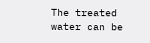The treated water can be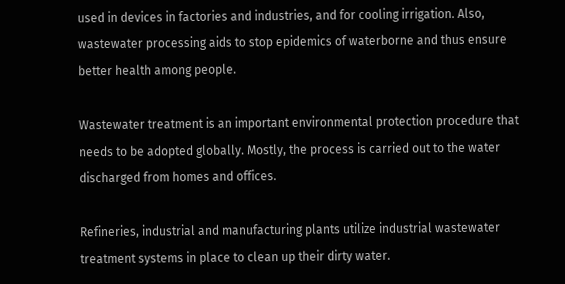used in devices in factories and industries, and for cooling irrigation. Also, wastewater processing aids to stop epidemics of waterborne and thus ensure better health among people.

Wastewater treatment is an important environmental protection procedure that needs to be adopted globally. Mostly, the process is carried out to the water discharged from homes and offices.

Refineries, industrial and manufacturing plants utilize industrial wastewater treatment systems in place to clean up their dirty water.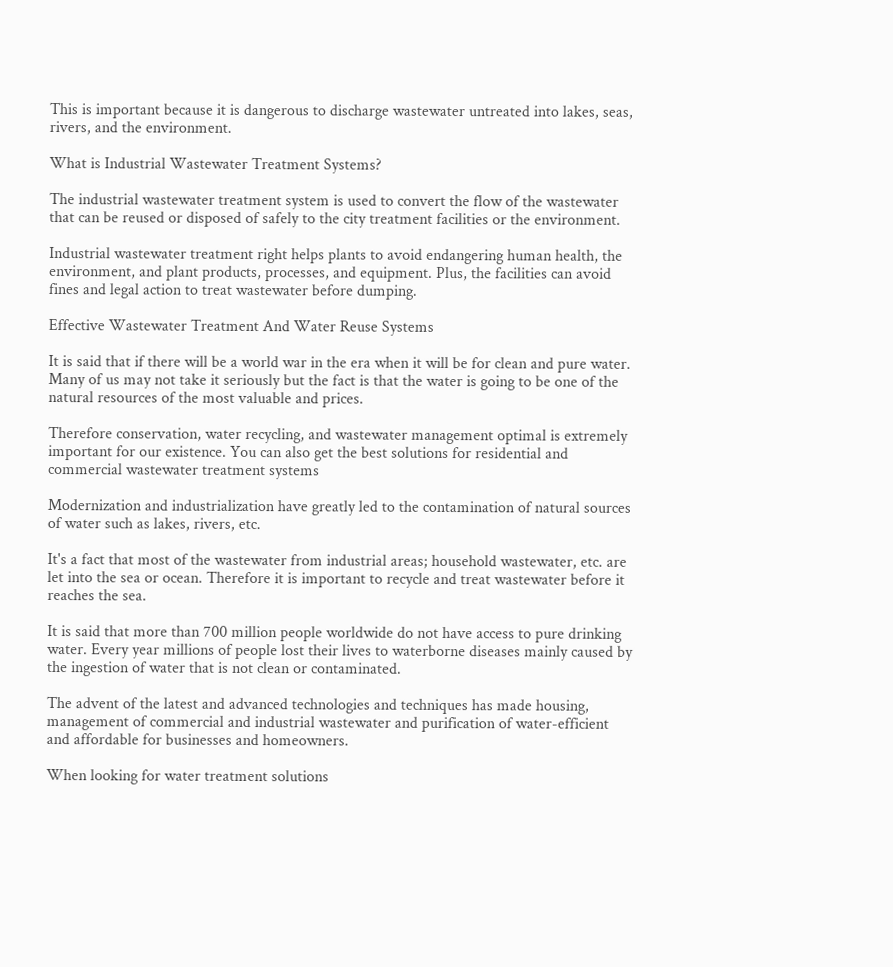This is important because it is dangerous to discharge wastewater untreated into lakes, seas, rivers, and the environment.

What is Industrial Wastewater Treatment Systems?

The industrial wastewater treatment system is used to convert the flow of the wastewater that can be reused or disposed of safely to the city treatment facilities or the environment.

Industrial wastewater treatment right helps plants to avoid endangering human health, the environment, and plant products, processes, and equipment. Plus, the facilities can avoid fines and legal action to treat wastewater before dumping.

Effective Wastewater Treatment And Water Reuse Systems

It is said that if there will be a world war in the era when it will be for clean and pure water. Many of us may not take it seriously but the fact is that the water is going to be one of the natural resources of the most valuable and prices.

Therefore conservation, water recycling, and wastewater management optimal is extremely important for our existence. You can also get the best solutions for residential and commercial wastewater treatment systems

Modernization and industrialization have greatly led to the contamination of natural sources of water such as lakes, rivers, etc.

It's a fact that most of the wastewater from industrial areas; household wastewater, etc. are let into the sea or ocean. Therefore it is important to recycle and treat wastewater before it reaches the sea.

It is said that more than 700 million people worldwide do not have access to pure drinking water. Every year millions of people lost their lives to waterborne diseases mainly caused by the ingestion of water that is not clean or contaminated.

The advent of the latest and advanced technologies and techniques has made housing, management of commercial and industrial wastewater and purification of water-efficient and affordable for businesses and homeowners.

When looking for water treatment solutions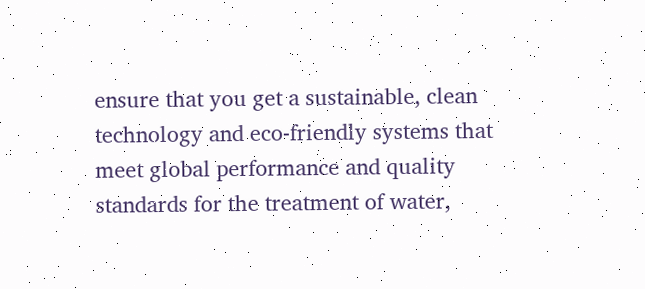ensure that you get a sustainable, clean technology and eco-friendly systems that meet global performance and quality standards for the treatment of water,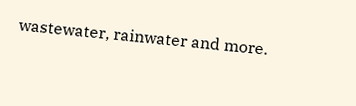wastewater, rainwater and more.